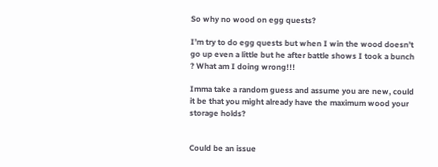So why no wood on egg quests?

I’m try to do egg quests but when I win the wood doesn’t go up even a little but he after battle shows I took a bunch ? What am I doing wrong!!!

Imma take a random guess and assume you are new, could it be that you might already have the maximum wood your storage holds?


Could be an issue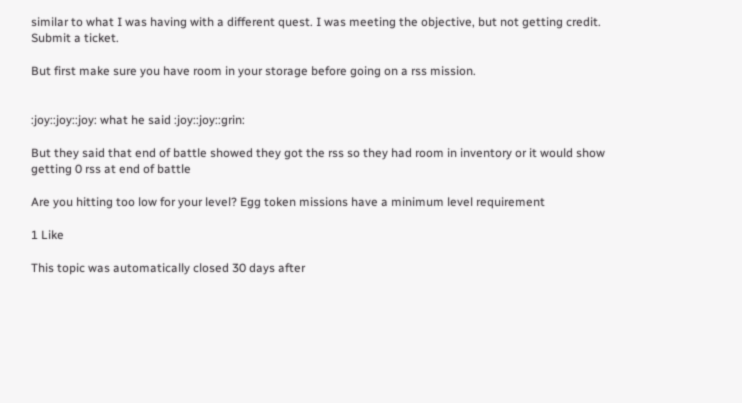similar to what I was having with a different quest. I was meeting the objective, but not getting credit. Submit a ticket.

But first make sure you have room in your storage before going on a rss mission.


:joy::joy::joy: what he said :joy::joy::grin:

But they said that end of battle showed they got the rss so they had room in inventory or it would show getting 0 rss at end of battle

Are you hitting too low for your level? Egg token missions have a minimum level requirement

1 Like

This topic was automatically closed 30 days after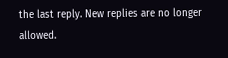the last reply. New replies are no longer allowed.